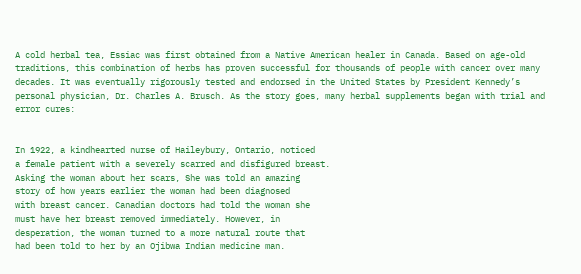A cold herbal tea, Essiac was first obtained from a Native American healer in Canada. Based on age-old traditions, this combination of herbs has proven successful for thousands of people with cancer over many decades. It was eventually rigorously tested and endorsed in the United States by President Kennedy’s personal physician, Dr. Charles A. Brusch. As the story goes, many herbal supplements began with trial and error cures:


In 1922, a kindhearted nurse of Haileybury, Ontario, noticed
a female patient with a severely scarred and disfigured breast.
Asking the woman about her scars, She was told an amazing
story of how years earlier the woman had been diagnosed
with breast cancer. Canadian doctors had told the woman she
must have her breast removed immediately. However, in
desperation, the woman turned to a more natural route that
had been told to her by an Ojibwa Indian medicine man.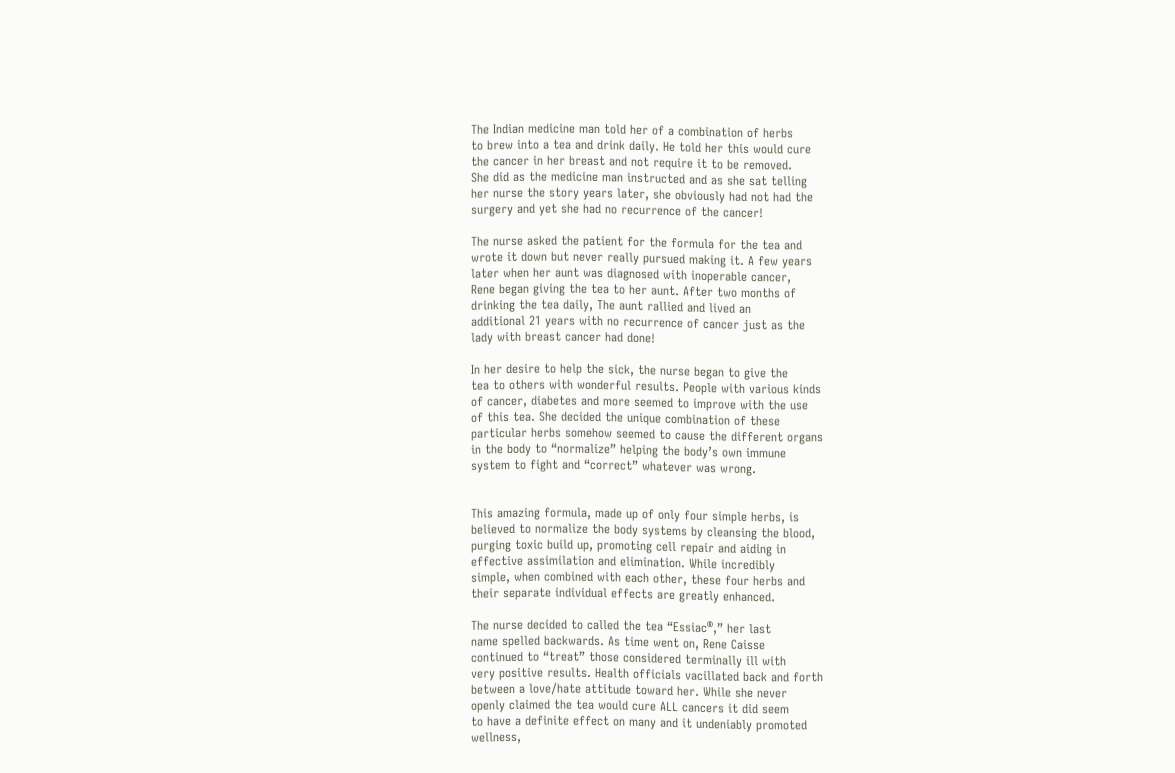The Indian medicine man told her of a combination of herbs
to brew into a tea and drink daily. He told her this would cure
the cancer in her breast and not require it to be removed.
She did as the medicine man instructed and as she sat telling
her nurse the story years later, she obviously had not had the
surgery and yet she had no recurrence of the cancer!

The nurse asked the patient for the formula for the tea and
wrote it down but never really pursued making it. A few years
later when her aunt was diagnosed with inoperable cancer,
Rene began giving the tea to her aunt. After two months of
drinking the tea daily, The aunt rallied and lived an
additional 21 years with no recurrence of cancer just as the
lady with breast cancer had done!

In her desire to help the sick, the nurse began to give the
tea to others with wonderful results. People with various kinds
of cancer, diabetes and more seemed to improve with the use
of this tea. She decided the unique combination of these
particular herbs somehow seemed to cause the different organs
in the body to “normalize” helping the body’s own immune
system to fight and “correct” whatever was wrong.


This amazing formula, made up of only four simple herbs, is
believed to normalize the body systems by cleansing the blood,
purging toxic build up, promoting cell repair and aiding in
effective assimilation and elimination. While incredibly
simple, when combined with each other, these four herbs and
their separate individual effects are greatly enhanced.

The nurse decided to called the tea “Essiac®,” her last
name spelled backwards. As time went on, Rene Caisse
continued to “treat” those considered terminally ill with
very positive results. Health officials vacillated back and forth
between a love/hate attitude toward her. While she never
openly claimed the tea would cure ALL cancers it did seem
to have a definite effect on many and it undeniably promoted
wellness,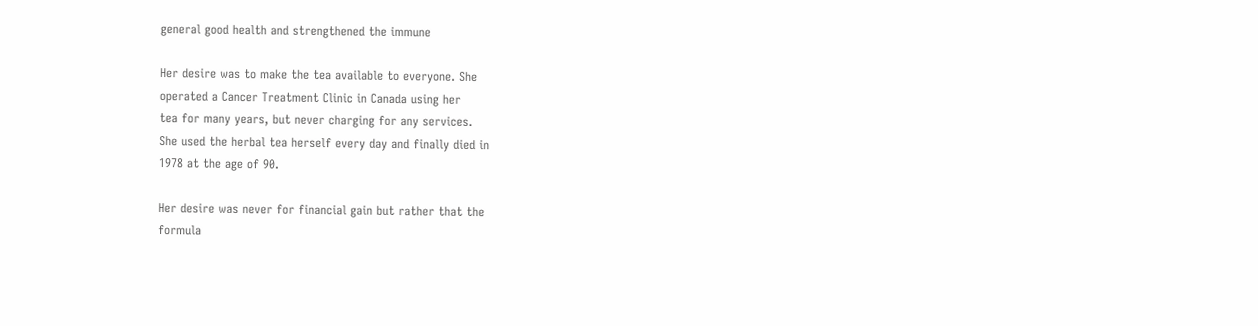general good health and strengthened the immune

Her desire was to make the tea available to everyone. She
operated a Cancer Treatment Clinic in Canada using her
tea for many years, but never charging for any services.
She used the herbal tea herself every day and finally died in
1978 at the age of 90.

Her desire was never for financial gain but rather that the
formula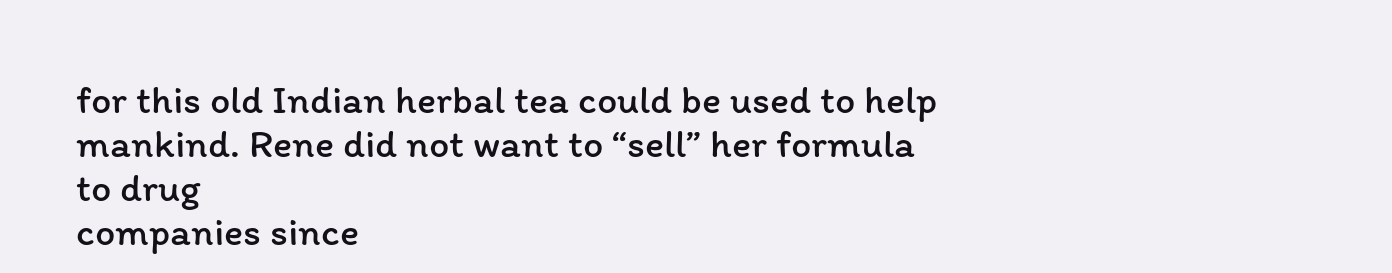for this old Indian herbal tea could be used to help
mankind. Rene did not want to “sell” her formula to drug
companies since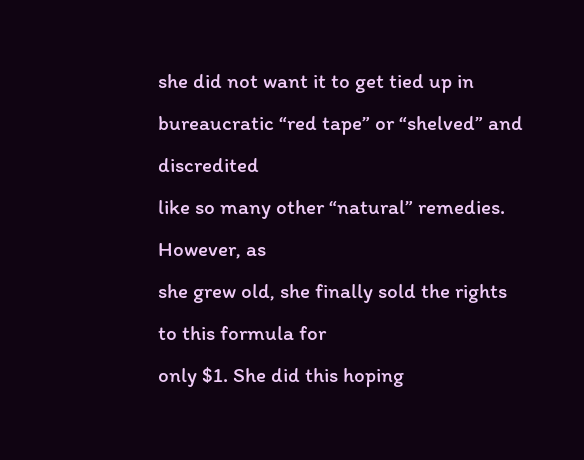she did not want it to get tied up in
bureaucratic “red tape” or “shelved” and discredited
like so many other “natural” remedies. However, as
she grew old, she finally sold the rights to this formula for
only $1. She did this hoping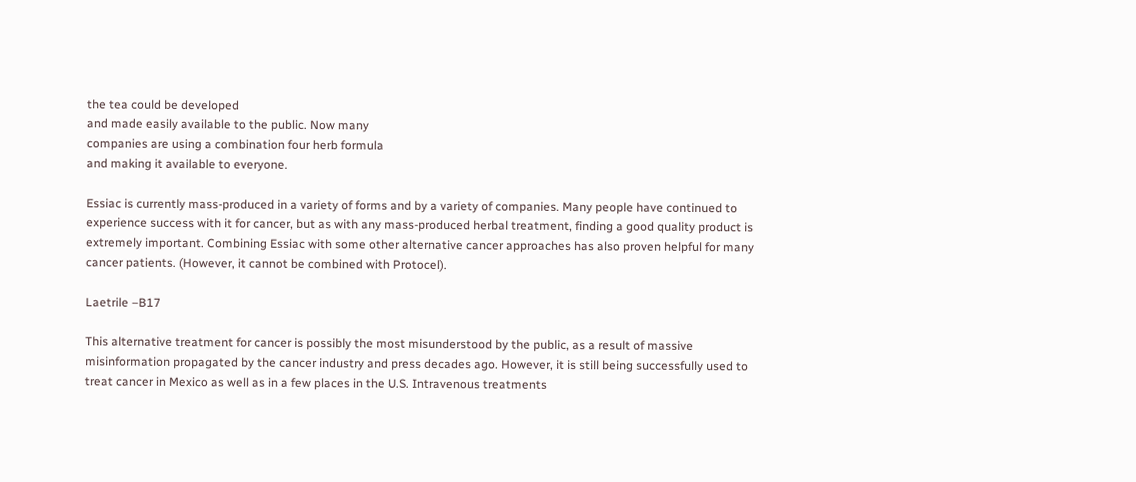the tea could be developed
and made easily available to the public. Now many
companies are using a combination four herb formula
and making it available to everyone.

Essiac is currently mass-produced in a variety of forms and by a variety of companies. Many people have continued to experience success with it for cancer, but as with any mass-produced herbal treatment, finding a good quality product is extremely important. Combining Essiac with some other alternative cancer approaches has also proven helpful for many cancer patients. (However, it cannot be combined with Protocel).

Laetrile –B17

This alternative treatment for cancer is possibly the most misunderstood by the public, as a result of massive misinformation propagated by the cancer industry and press decades ago. However, it is still being successfully used to treat cancer in Mexico as well as in a few places in the U.S. Intravenous treatments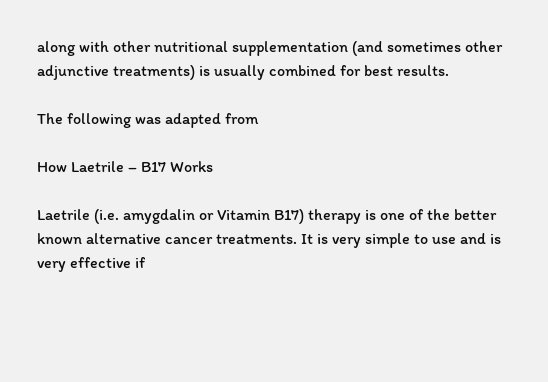along with other nutritional supplementation (and sometimes other adjunctive treatments) is usually combined for best results.

The following was adapted from

How Laetrile – B17 Works

Laetrile (i.e. amygdalin or Vitamin B17) therapy is one of the better known alternative cancer treatments. It is very simple to use and is very effective if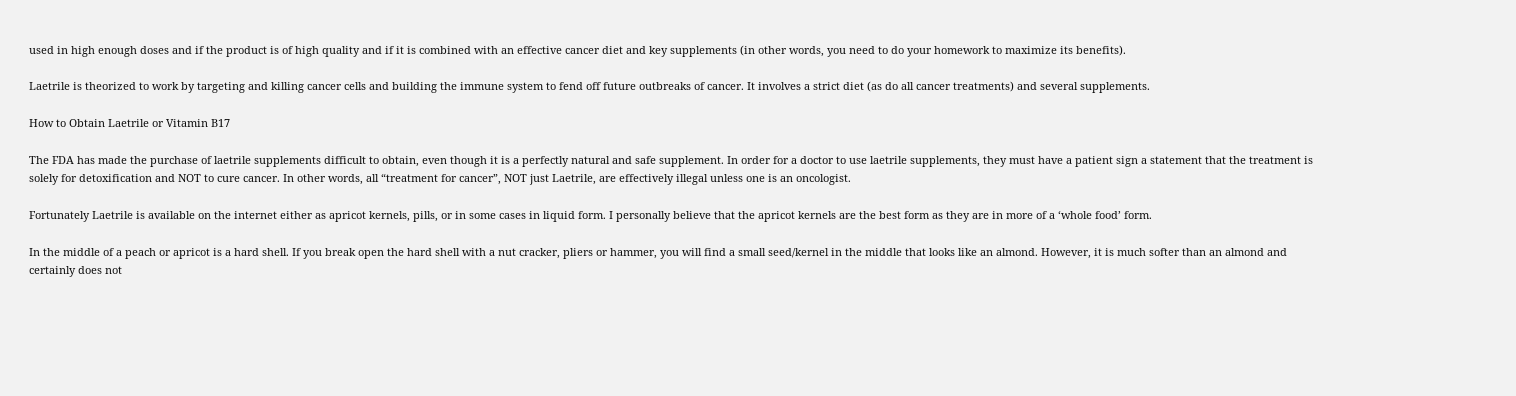used in high enough doses and if the product is of high quality and if it is combined with an effective cancer diet and key supplements (in other words, you need to do your homework to maximize its benefits).

Laetrile is theorized to work by targeting and killing cancer cells and building the immune system to fend off future outbreaks of cancer. It involves a strict diet (as do all cancer treatments) and several supplements.

How to Obtain Laetrile or Vitamin B17

The FDA has made the purchase of laetrile supplements difficult to obtain, even though it is a perfectly natural and safe supplement. In order for a doctor to use laetrile supplements, they must have a patient sign a statement that the treatment is solely for detoxification and NOT to cure cancer. In other words, all “treatment for cancer”, NOT just Laetrile, are effectively illegal unless one is an oncologist.

Fortunately Laetrile is available on the internet either as apricot kernels, pills, or in some cases in liquid form. I personally believe that the apricot kernels are the best form as they are in more of a ‘whole food’ form.

In the middle of a peach or apricot is a hard shell. If you break open the hard shell with a nut cracker, pliers or hammer, you will find a small seed/kernel in the middle that looks like an almond. However, it is much softer than an almond and certainly does not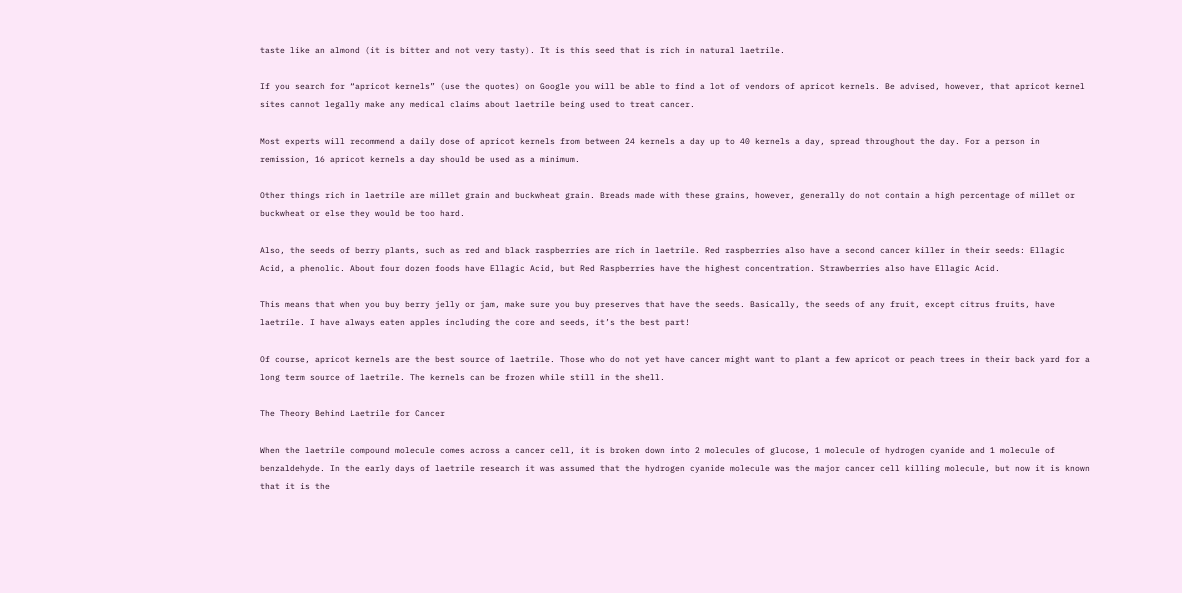taste like an almond (it is bitter and not very tasty). It is this seed that is rich in natural laetrile.

If you search for “apricot kernels” (use the quotes) on Google you will be able to find a lot of vendors of apricot kernels. Be advised, however, that apricot kernel sites cannot legally make any medical claims about laetrile being used to treat cancer.

Most experts will recommend a daily dose of apricot kernels from between 24 kernels a day up to 40 kernels a day, spread throughout the day. For a person in remission, 16 apricot kernels a day should be used as a minimum.

Other things rich in laetrile are millet grain and buckwheat grain. Breads made with these grains, however, generally do not contain a high percentage of millet or buckwheat or else they would be too hard.

Also, the seeds of berry plants, such as red and black raspberries are rich in laetrile. Red raspberries also have a second cancer killer in their seeds: Ellagic Acid, a phenolic. About four dozen foods have Ellagic Acid, but Red Raspberries have the highest concentration. Strawberries also have Ellagic Acid.

This means that when you buy berry jelly or jam, make sure you buy preserves that have the seeds. Basically, the seeds of any fruit, except citrus fruits, have laetrile. I have always eaten apples including the core and seeds, it’s the best part!

Of course, apricot kernels are the best source of laetrile. Those who do not yet have cancer might want to plant a few apricot or peach trees in their back yard for a long term source of laetrile. The kernels can be frozen while still in the shell.

The Theory Behind Laetrile for Cancer

When the laetrile compound molecule comes across a cancer cell, it is broken down into 2 molecules of glucose, 1 molecule of hydrogen cyanide and 1 molecule of benzaldehyde. In the early days of laetrile research it was assumed that the hydrogen cyanide molecule was the major cancer cell killing molecule, but now it is known that it is the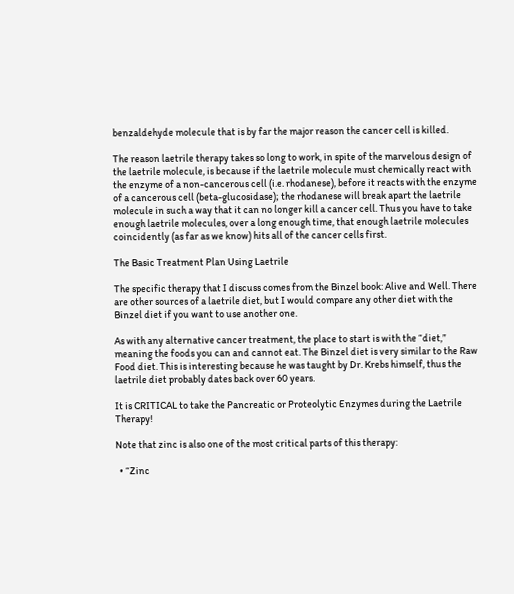benzaldehyde molecule that is by far the major reason the cancer cell is killed.

The reason laetrile therapy takes so long to work, in spite of the marvelous design of the laetrile molecule, is because if the laetrile molecule must chemically react with the enzyme of a non-cancerous cell (i.e. rhodanese), before it reacts with the enzyme of a cancerous cell (beta-glucosidase); the rhodanese will break apart the laetrile molecule in such a way that it can no longer kill a cancer cell. Thus you have to take enough laetrile molecules, over a long enough time, that enough laetrile molecules coincidently (as far as we know) hits all of the cancer cells first.

The Basic Treatment Plan Using Laetrile

The specific therapy that I discuss comes from the Binzel book: Alive and Well. There are other sources of a laetrile diet, but I would compare any other diet with the Binzel diet if you want to use another one.

As with any alternative cancer treatment, the place to start is with the “diet,” meaning the foods you can and cannot eat. The Binzel diet is very similar to the Raw Food diet. This is interesting because he was taught by Dr. Krebs himself, thus the laetrile diet probably dates back over 60 years.

It is CRITICAL to take the Pancreatic or Proteolytic Enzymes during the Laetrile Therapy!

Note that zinc is also one of the most critical parts of this therapy:

  • “Zinc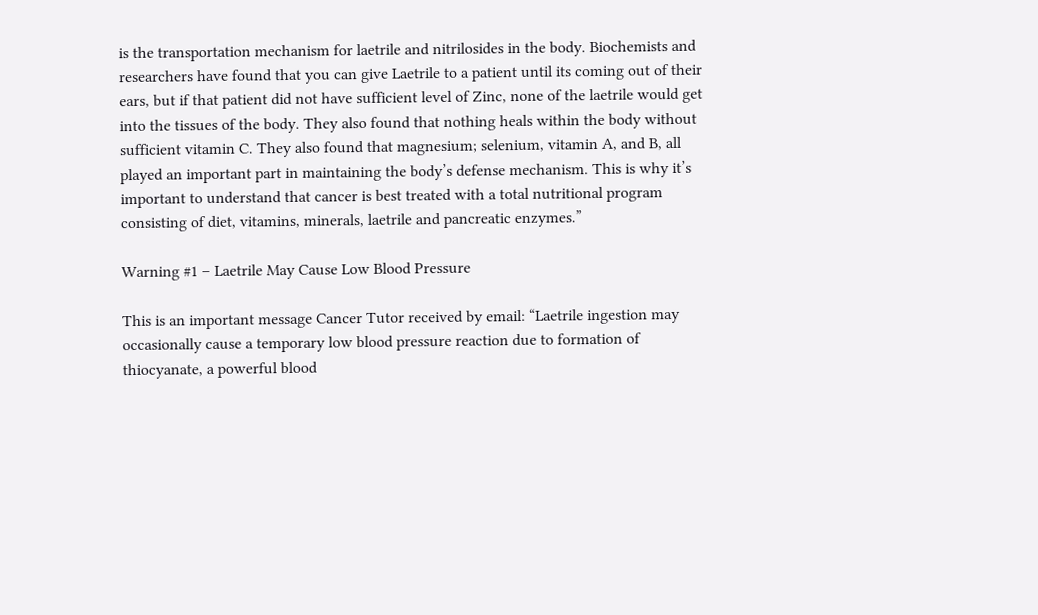is the transportation mechanism for laetrile and nitrilosides in the body. Biochemists and researchers have found that you can give Laetrile to a patient until its coming out of their ears, but if that patient did not have sufficient level of Zinc, none of the laetrile would get into the tissues of the body. They also found that nothing heals within the body without sufficient vitamin C. They also found that magnesium; selenium, vitamin A, and B, all played an important part in maintaining the body’s defense mechanism. This is why it’s important to understand that cancer is best treated with a total nutritional program consisting of diet, vitamins, minerals, laetrile and pancreatic enzymes.”

Warning #1 – Laetrile May Cause Low Blood Pressure

This is an important message Cancer Tutor received by email: “Laetrile ingestion may occasionally cause a temporary low blood pressure reaction due to formation of thiocyanate, a powerful blood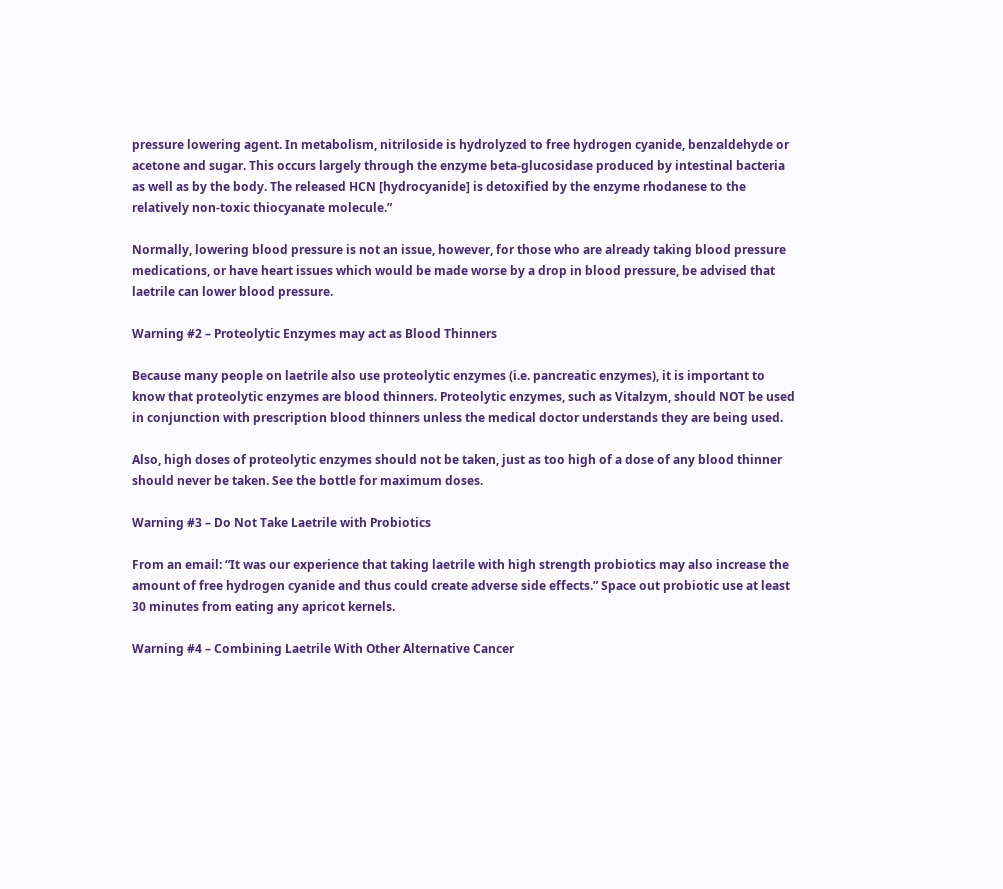pressure lowering agent. In metabolism, nitriloside is hydrolyzed to free hydrogen cyanide, benzaldehyde or acetone and sugar. This occurs largely through the enzyme beta-glucosidase produced by intestinal bacteria as well as by the body. The released HCN [hydrocyanide] is detoxified by the enzyme rhodanese to the relatively non-toxic thiocyanate molecule.”

Normally, lowering blood pressure is not an issue, however, for those who are already taking blood pressure medications, or have heart issues which would be made worse by a drop in blood pressure, be advised that laetrile can lower blood pressure.

Warning #2 – Proteolytic Enzymes may act as Blood Thinners

Because many people on laetrile also use proteolytic enzymes (i.e. pancreatic enzymes), it is important to know that proteolytic enzymes are blood thinners. Proteolytic enzymes, such as Vitalzym, should NOT be used in conjunction with prescription blood thinners unless the medical doctor understands they are being used.

Also, high doses of proteolytic enzymes should not be taken, just as too high of a dose of any blood thinner should never be taken. See the bottle for maximum doses.

Warning #3 – Do Not Take Laetrile with Probiotics

From an email: “It was our experience that taking laetrile with high strength probiotics may also increase the amount of free hydrogen cyanide and thus could create adverse side effects.” Space out probiotic use at least 30 minutes from eating any apricot kernels.

Warning #4 – Combining Laetrile With Other Alternative Cancer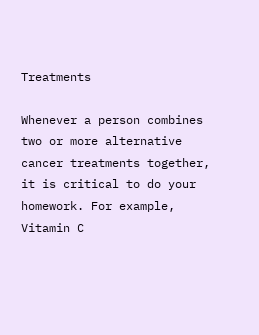Treatments

Whenever a person combines two or more alternative cancer treatments together, it is critical to do your homework. For example, Vitamin C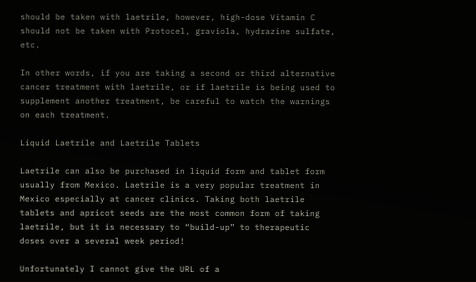should be taken with laetrile, however, high-dose Vitamin C should not be taken with Protocel, graviola, hydrazine sulfate, etc.

In other words, if you are taking a second or third alternative cancer treatment with laetrile, or if laetrile is being used to supplement another treatment, be careful to watch the warnings on each treatment.

Liquid Laetrile and Laetrile Tablets

Laetrile can also be purchased in liquid form and tablet form usually from Mexico. Laetrile is a very popular treatment in Mexico especially at cancer clinics. Taking both laetrile tablets and apricot seeds are the most common form of taking laetrile, but it is necessary to “build-up” to therapeutic doses over a several week period!

Unfortunately I cannot give the URL of a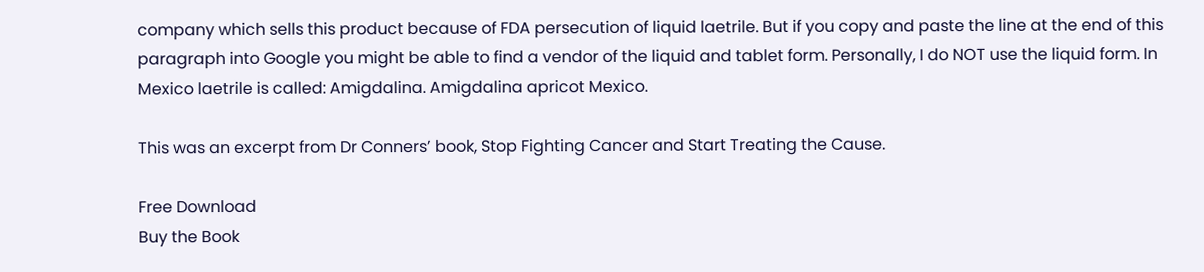company which sells this product because of FDA persecution of liquid laetrile. But if you copy and paste the line at the end of this paragraph into Google you might be able to find a vendor of the liquid and tablet form. Personally, I do NOT use the liquid form. In Mexico laetrile is called: Amigdalina. Amigdalina apricot Mexico.

This was an excerpt from Dr Conners’ book, Stop Fighting Cancer and Start Treating the Cause.

Free Download
Buy the Book